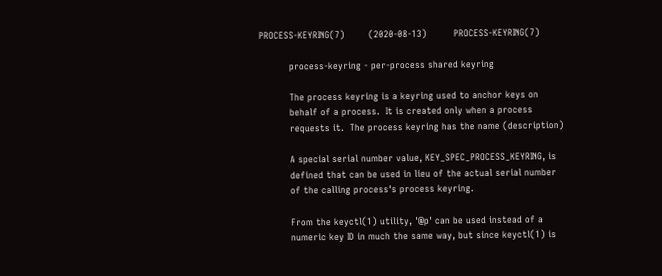PROCESS-KEYRING(7)        (2020-08-13)         PROCESS-KEYRING(7)

          process-keyring - per-process shared keyring

          The process keyring is a keyring used to anchor keys on
          behalf of a process.  It is created only when a process
          requests it.  The process keyring has the name (description)

          A special serial number value, KEY_SPEC_PROCESS_KEYRING, is
          defined that can be used in lieu of the actual serial number
          of the calling process's process keyring.

          From the keyctl(1) utility, '@p' can be used instead of a
          numeric key ID in much the same way, but since keyctl(1) is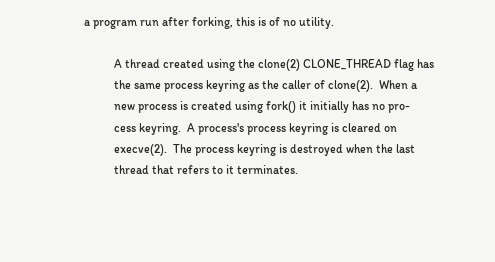a program run after forking, this is of no utility.

          A thread created using the clone(2) CLONE_THREAD flag has
          the same process keyring as the caller of clone(2).  When a
          new process is created using fork() it initially has no pro-
          cess keyring.  A process's process keyring is cleared on
          execve(2).  The process keyring is destroyed when the last
          thread that refers to it terminates.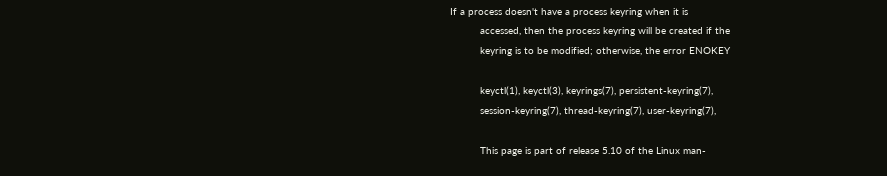If a process doesn't have a process keyring when it is
          accessed, then the process keyring will be created if the
          keyring is to be modified; otherwise, the error ENOKEY

          keyctl(1), keyctl(3), keyrings(7), persistent-keyring(7),
          session-keyring(7), thread-keyring(7), user-keyring(7),

          This page is part of release 5.10 of the Linux man-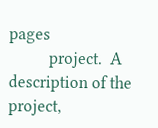pages
          project.  A description of the project,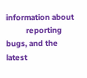information about
          reporting bugs, and the latest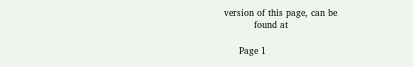version of this page, can be
          found at

     Page 1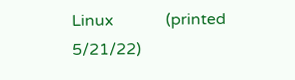Linux             (printed 5/21/22)